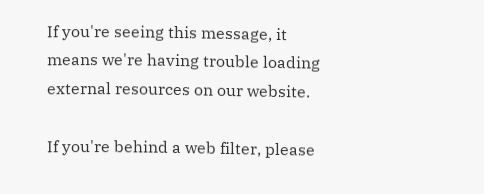If you're seeing this message, it means we're having trouble loading external resources on our website.

If you're behind a web filter, please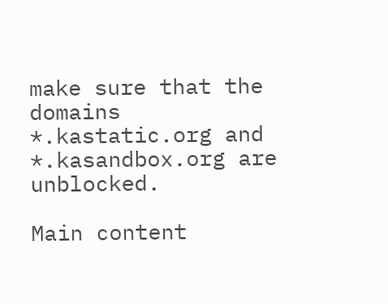make sure that the domains *.kastatic.org and *.kasandbox.org are unblocked.

Main content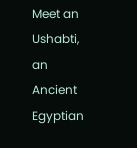Meet an Ushabti, an Ancient Egyptian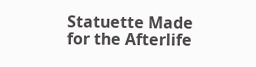Statuette Made for the Afterlife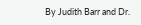By Judith Barr and Dr.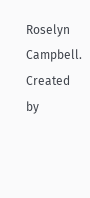Roselyn Campbell. Created by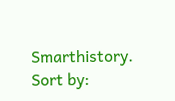Smarthistory.
Sort by: